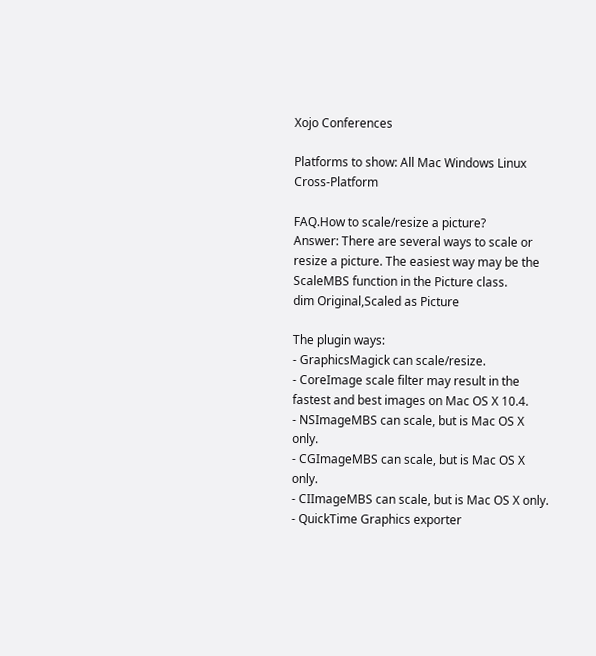Xojo Conferences

Platforms to show: All Mac Windows Linux Cross-Platform

FAQ.How to scale/resize a picture?
Answer: There are several ways to scale or resize a picture. The easiest way may be the ScaleMBS function in the Picture class.
dim Original,Scaled as Picture

The plugin ways:
- GraphicsMagick can scale/resize.
- CoreImage scale filter may result in the fastest and best images on Mac OS X 10.4.
- NSImageMBS can scale, but is Mac OS X only.
- CGImageMBS can scale, but is Mac OS X only.
- CIImageMBS can scale, but is Mac OS X only.
- QuickTime Graphics exporter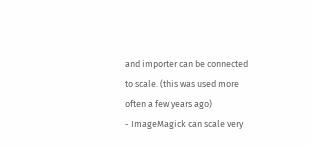and importer can be connected to scale. (this was used more often a few years ago)
- ImageMagick can scale very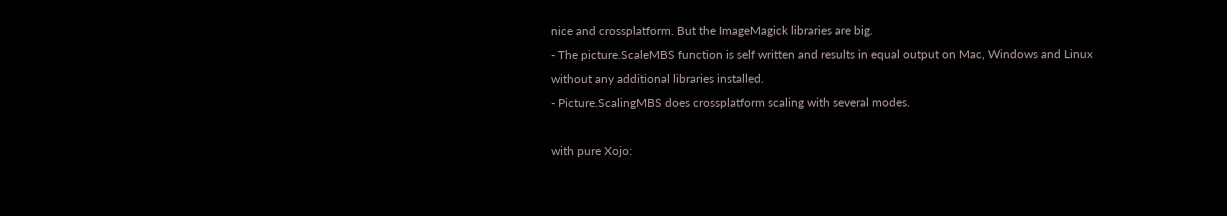nice and crossplatform. But the ImageMagick libraries are big.
- The picture.ScaleMBS function is self written and results in equal output on Mac, Windows and Linux without any additional libraries installed.
- Picture.ScalingMBS does crossplatform scaling with several modes.

with pure Xojo: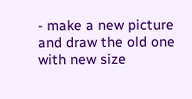- make a new picture and draw the old one with new size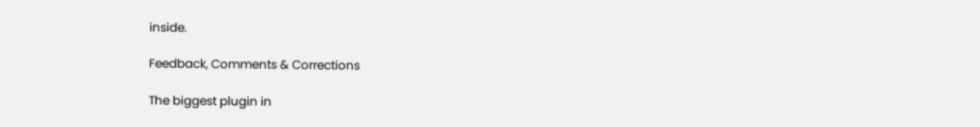inside.

Feedback, Comments & Corrections

The biggest plugin in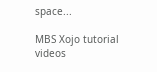space...

MBS Xojo tutorial videos